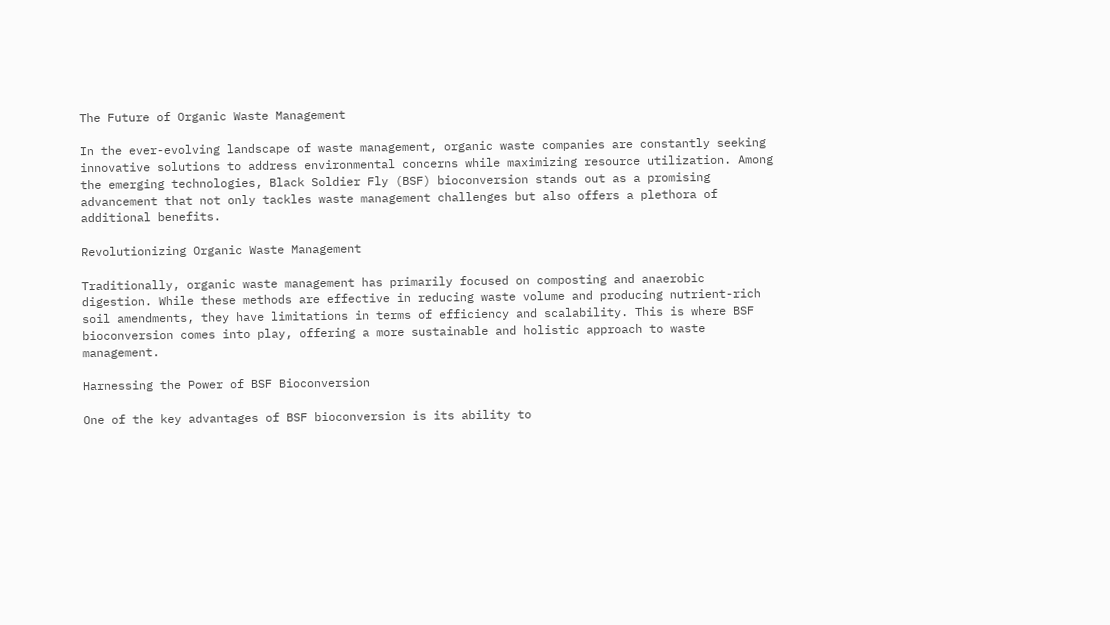The Future of Organic Waste Management

In the ever-evolving landscape of waste management, organic waste companies are constantly seeking innovative solutions to address environmental concerns while maximizing resource utilization. Among the emerging technologies, Black Soldier Fly (BSF) bioconversion stands out as a promising advancement that not only tackles waste management challenges but also offers a plethora of additional benefits.

Revolutionizing Organic Waste Management

Traditionally, organic waste management has primarily focused on composting and anaerobic digestion. While these methods are effective in reducing waste volume and producing nutrient-rich soil amendments, they have limitations in terms of efficiency and scalability. This is where BSF bioconversion comes into play, offering a more sustainable and holistic approach to waste management.

Harnessing the Power of BSF Bioconversion

One of the key advantages of BSF bioconversion is its ability to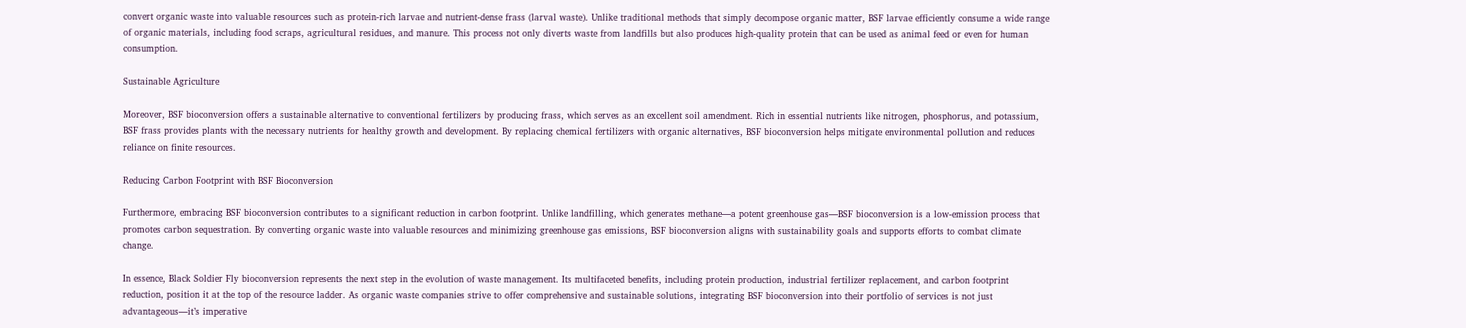convert organic waste into valuable resources such as protein-rich larvae and nutrient-dense frass (larval waste). Unlike traditional methods that simply decompose organic matter, BSF larvae efficiently consume a wide range of organic materials, including food scraps, agricultural residues, and manure. This process not only diverts waste from landfills but also produces high-quality protein that can be used as animal feed or even for human consumption.

Sustainable Agriculture

Moreover, BSF bioconversion offers a sustainable alternative to conventional fertilizers by producing frass, which serves as an excellent soil amendment. Rich in essential nutrients like nitrogen, phosphorus, and potassium, BSF frass provides plants with the necessary nutrients for healthy growth and development. By replacing chemical fertilizers with organic alternatives, BSF bioconversion helps mitigate environmental pollution and reduces reliance on finite resources.

Reducing Carbon Footprint with BSF Bioconversion

Furthermore, embracing BSF bioconversion contributes to a significant reduction in carbon footprint. Unlike landfilling, which generates methane—a potent greenhouse gas—BSF bioconversion is a low-emission process that promotes carbon sequestration. By converting organic waste into valuable resources and minimizing greenhouse gas emissions, BSF bioconversion aligns with sustainability goals and supports efforts to combat climate change.

In essence, Black Soldier Fly bioconversion represents the next step in the evolution of waste management. Its multifaceted benefits, including protein production, industrial fertilizer replacement, and carbon footprint reduction, position it at the top of the resource ladder. As organic waste companies strive to offer comprehensive and sustainable solutions, integrating BSF bioconversion into their portfolio of services is not just advantageous—it’s imperative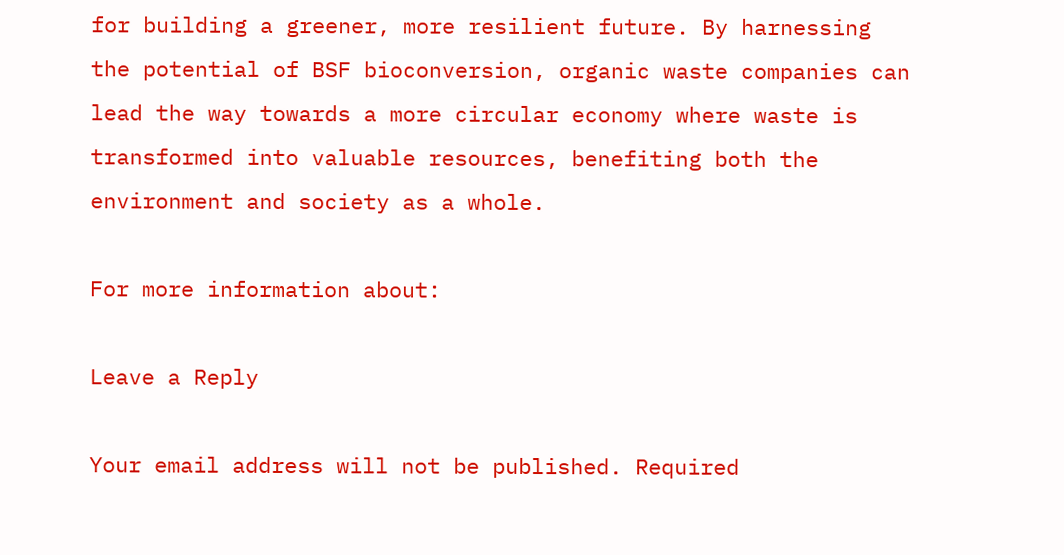for building a greener, more resilient future. By harnessing the potential of BSF bioconversion, organic waste companies can lead the way towards a more circular economy where waste is transformed into valuable resources, benefiting both the environment and society as a whole.

For more information about:

Leave a Reply

Your email address will not be published. Required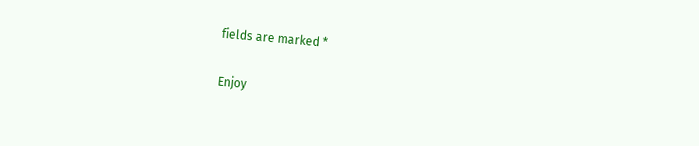fields are marked *

Enjoy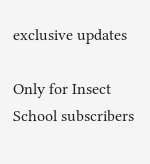exclusive updates

Only for Insect School subscribers